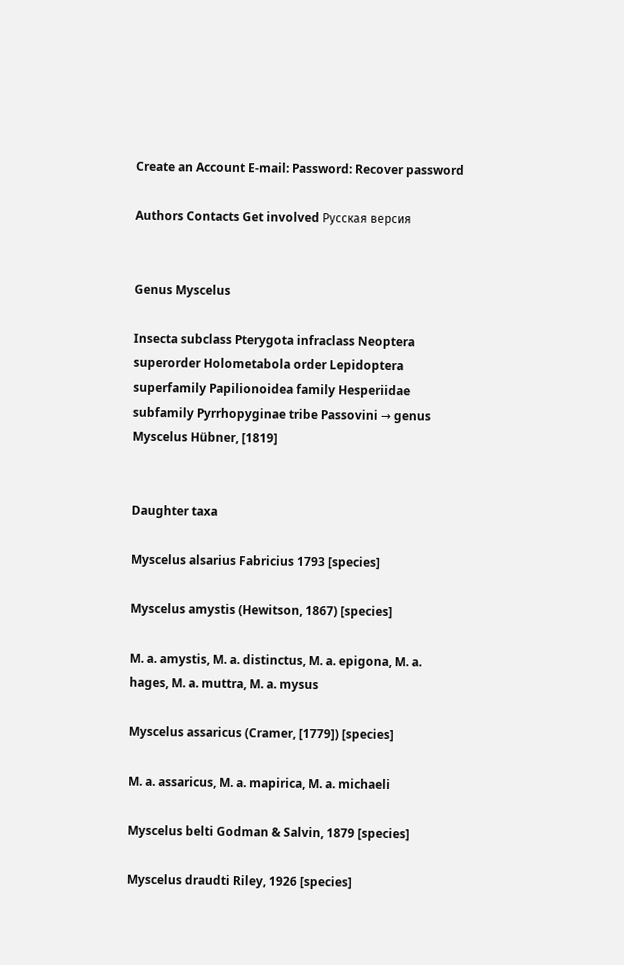Create an Account E-mail: Password: Recover password

Authors Contacts Get involved Русская версия


Genus Myscelus

Insecta subclass Pterygota infraclass Neoptera superorder Holometabola order Lepidoptera superfamily Papilionoidea family Hesperiidae subfamily Pyrrhopyginae tribe Passovini → genus Myscelus Hübner, [1819]


Daughter taxa

Myscelus alsarius Fabricius 1793 [species]

Myscelus amystis (Hewitson, 1867) [species]

M. a. amystis, M. a. distinctus, M. a. epigona, M. a. hages, M. a. muttra, M. a. mysus

Myscelus assaricus (Cramer, [1779]) [species]

M. a. assaricus, M. a. mapirica, M. a. michaeli

Myscelus belti Godman & Salvin, 1879 [species]

Myscelus draudti Riley, 1926 [species]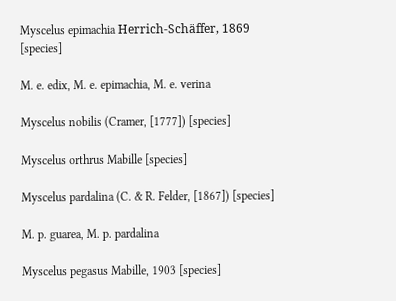Myscelus epimachia Herrich-Schäffer, 1869 [species]

M. e. edix, M. e. epimachia, M. e. verina

Myscelus nobilis (Cramer, [1777]) [species]

Myscelus orthrus Mabille [species]

Myscelus pardalina (C. & R. Felder, [1867]) [species]

M. p. guarea, M. p. pardalina

Myscelus pegasus Mabille, 1903 [species]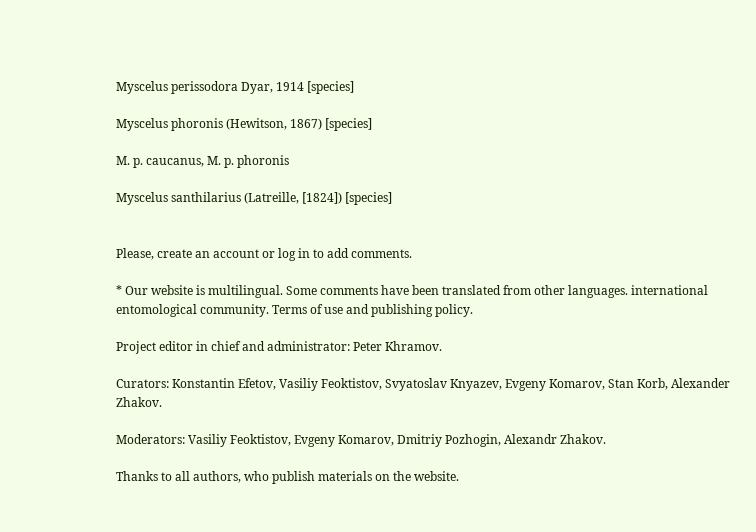Myscelus perissodora Dyar, 1914 [species]

Myscelus phoronis (Hewitson, 1867) [species]

M. p. caucanus, M. p. phoronis

Myscelus santhilarius (Latreille, [1824]) [species]


Please, create an account or log in to add comments.

* Our website is multilingual. Some comments have been translated from other languages. international entomological community. Terms of use and publishing policy.

Project editor in chief and administrator: Peter Khramov.

Curators: Konstantin Efetov, Vasiliy Feoktistov, Svyatoslav Knyazev, Evgeny Komarov, Stan Korb, Alexander Zhakov.

Moderators: Vasiliy Feoktistov, Evgeny Komarov, Dmitriy Pozhogin, Alexandr Zhakov.

Thanks to all authors, who publish materials on the website.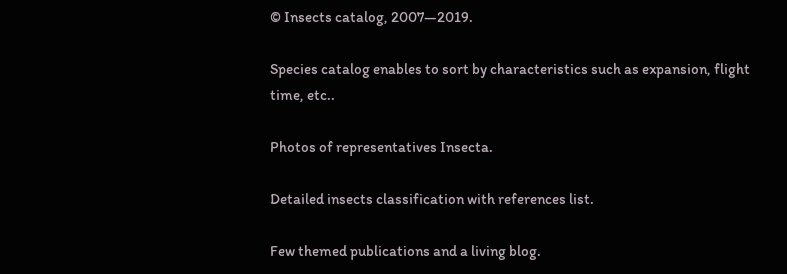© Insects catalog, 2007—2019.

Species catalog enables to sort by characteristics such as expansion, flight time, etc..

Photos of representatives Insecta.

Detailed insects classification with references list.

Few themed publications and a living blog.